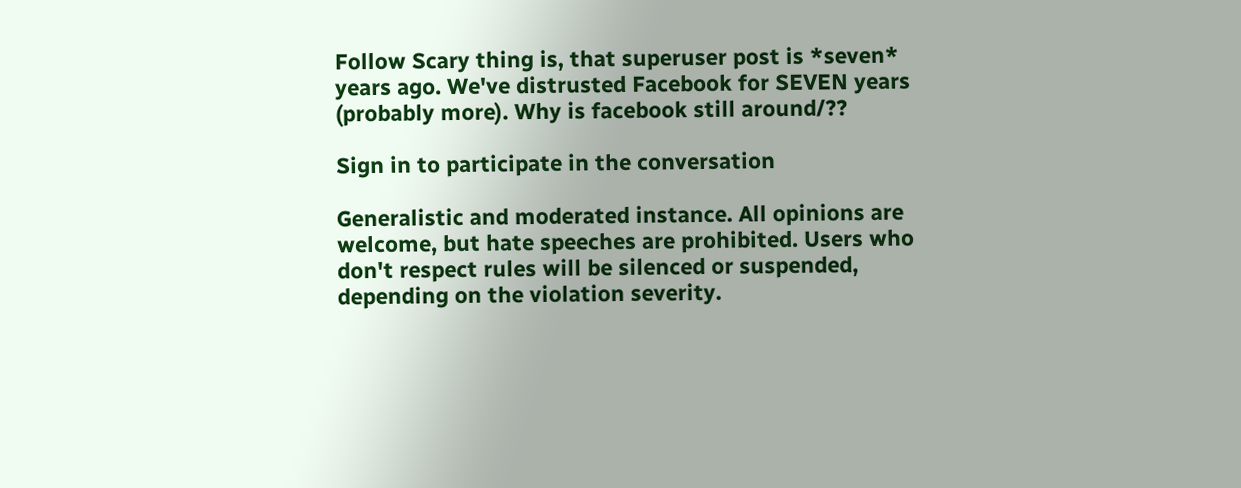Follow Scary thing is, that superuser post is *seven* years ago. We've distrusted Facebook for SEVEN years (probably more). Why is facebook still around/??

Sign in to participate in the conversation

Generalistic and moderated instance. All opinions are welcome, but hate speeches are prohibited. Users who don't respect rules will be silenced or suspended, depending on the violation severity.